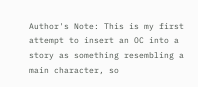Author's Note: This is my first attempt to insert an OC into a story as something resembling a main character, so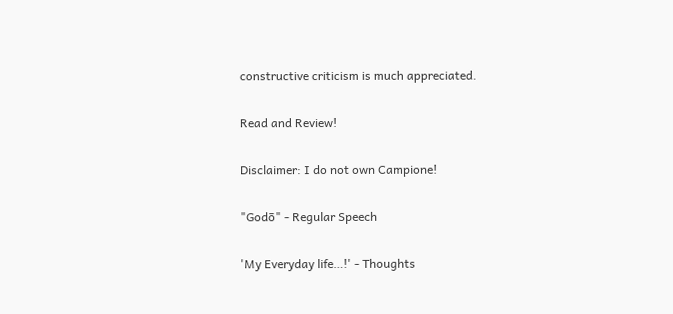constructive criticism is much appreciated.

Read and Review!

Disclaimer: I do not own Campione!

"Godō" - Regular Speech

'My Everyday life…!' - Thoughts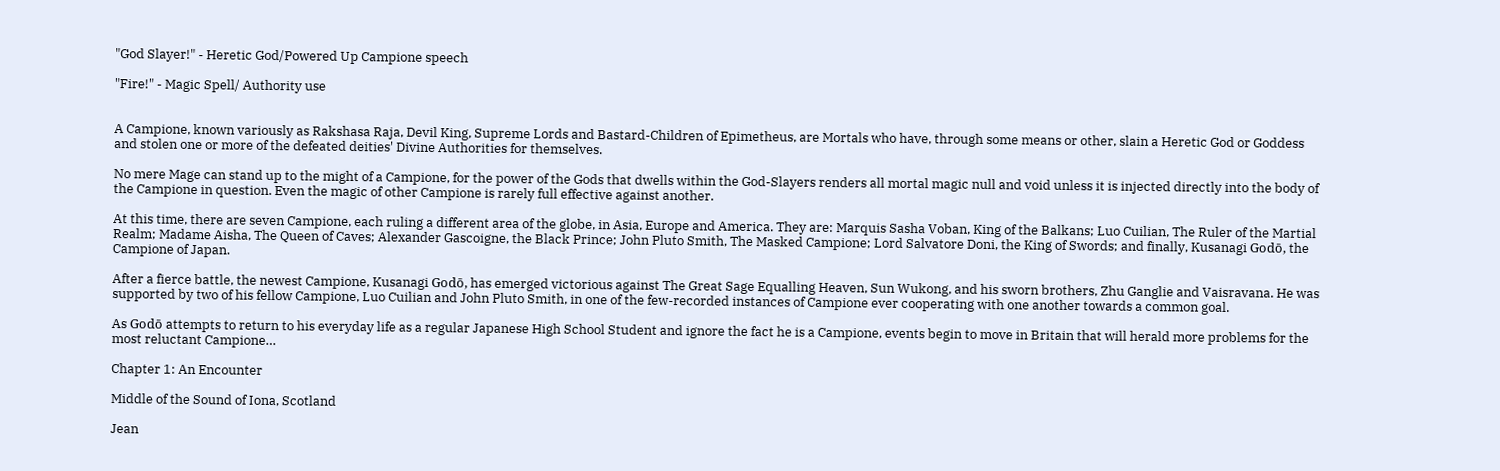"God Slayer!" - Heretic God/Powered Up Campione speech

"Fire!" - Magic Spell/ Authority use


A Campione, known variously as Rakshasa Raja, Devil King, Supreme Lords and Bastard-Children of Epimetheus, are Mortals who have, through some means or other, slain a Heretic God or Goddess and stolen one or more of the defeated deities' Divine Authorities for themselves.

No mere Mage can stand up to the might of a Campione, for the power of the Gods that dwells within the God-Slayers renders all mortal magic null and void unless it is injected directly into the body of the Campione in question. Even the magic of other Campione is rarely full effective against another.

At this time, there are seven Campione, each ruling a different area of the globe, in Asia, Europe and America. They are: Marquis Sasha Voban, King of the Balkans; Luo Cuilian, The Ruler of the Martial Realm; Madame Aisha, The Queen of Caves; Alexander Gascoigne, the Black Prince; John Pluto Smith, The Masked Campione; Lord Salvatore Doni, the King of Swords; and finally, Kusanagi Godō, the Campione of Japan.

After a fierce battle, the newest Campione, Kusanagi Godō, has emerged victorious against The Great Sage Equalling Heaven, Sun Wukong, and his sworn brothers, Zhu Ganglie and Vaisravana. He was supported by two of his fellow Campione, Luo Cuilian and John Pluto Smith, in one of the few-recorded instances of Campione ever cooperating with one another towards a common goal.

As Godō attempts to return to his everyday life as a regular Japanese High School Student and ignore the fact he is a Campione, events begin to move in Britain that will herald more problems for the most reluctant Campione…

Chapter 1: An Encounter

Middle of the Sound of Iona, Scotland

Jean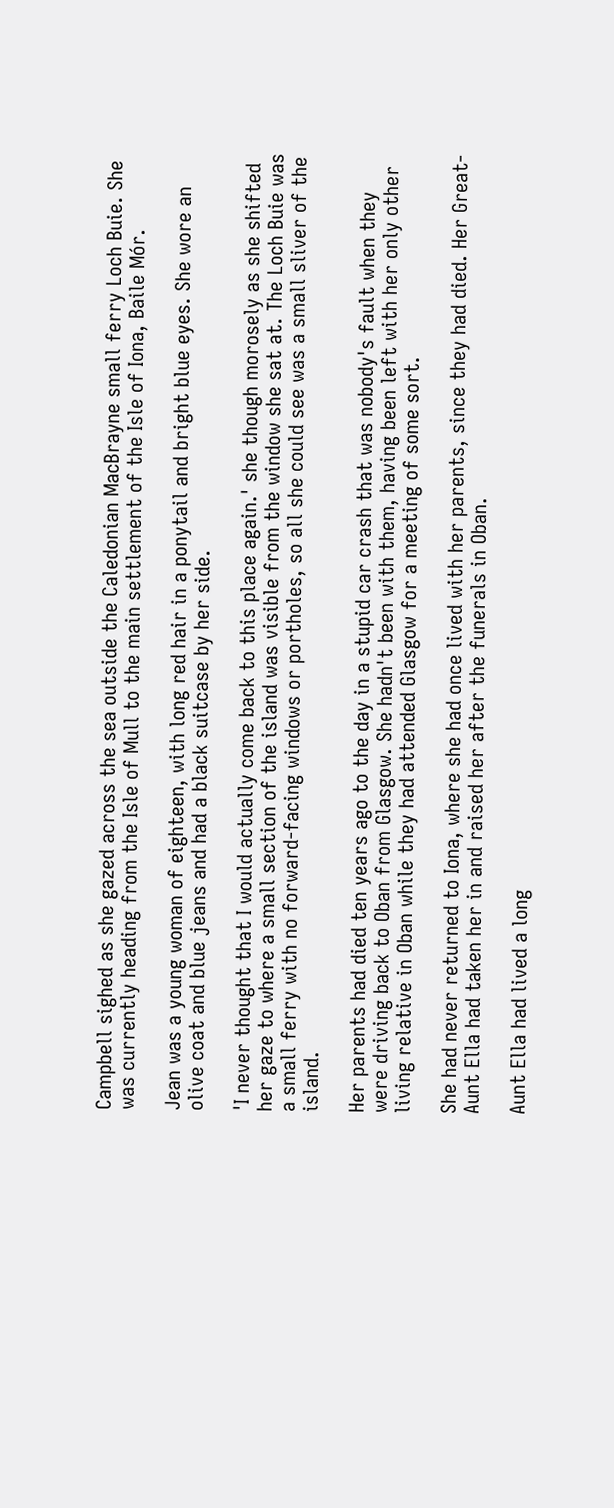Campbell sighed as she gazed across the sea outside the Caledonian MacBrayne small ferry Loch Buie. She was currently heading from the Isle of Mull to the main settlement of the Isle of Iona, Baile Mór.

Jean was a young woman of eighteen, with long red hair in a ponytail and bright blue eyes. She wore an olive coat and blue jeans and had a black suitcase by her side.

'I never thought that I would actually come back to this place again.' she though morosely as she shifted her gaze to where a small section of the island was visible from the window she sat at. The Loch Buie was a small ferry with no forward-facing windows or portholes, so all she could see was a small sliver of the island.

Her parents had died ten years ago to the day in a stupid car crash that was nobody's fault when they were driving back to Oban from Glasgow. She hadn't been with them, having been left with her only other living relative in Oban while they had attended Glasgow for a meeting of some sort.

She had never returned to Iona, where she had once lived with her parents, since they had died. Her Great-Aunt Ella had taken her in and raised her after the funerals in Oban.

Aunt Ella had lived a long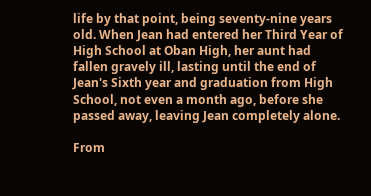life by that point, being seventy-nine years old. When Jean had entered her Third Year of High School at Oban High, her aunt had fallen gravely ill, lasting until the end of Jean's Sixth year and graduation from High School, not even a month ago, before she passed away, leaving Jean completely alone.

From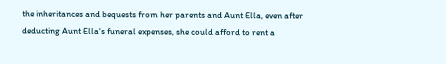the inheritances and bequests from her parents and Aunt Ella, even after deducting Aunt Ella's funeral expenses, she could afford to rent a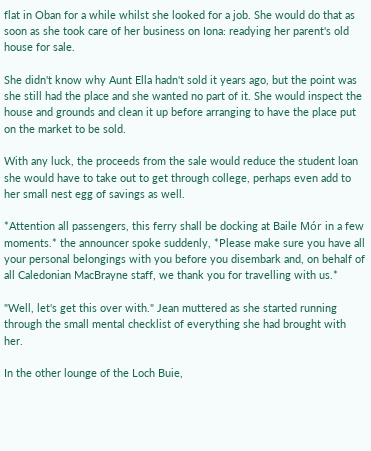flat in Oban for a while whilst she looked for a job. She would do that as soon as she took care of her business on Iona: readying her parent's old house for sale.

She didn't know why Aunt Ella hadn't sold it years ago, but the point was she still had the place and she wanted no part of it. She would inspect the house and grounds and clean it up before arranging to have the place put on the market to be sold.

With any luck, the proceeds from the sale would reduce the student loan she would have to take out to get through college, perhaps even add to her small nest egg of savings as well.

*Attention all passengers, this ferry shall be docking at Baile Mór in a few moments.* the announcer spoke suddenly, *Please make sure you have all your personal belongings with you before you disembark and, on behalf of all Caledonian MacBrayne staff, we thank you for travelling with us.*

"Well, let's get this over with." Jean muttered as she started running through the small mental checklist of everything she had brought with her.

In the other lounge of the Loch Buie,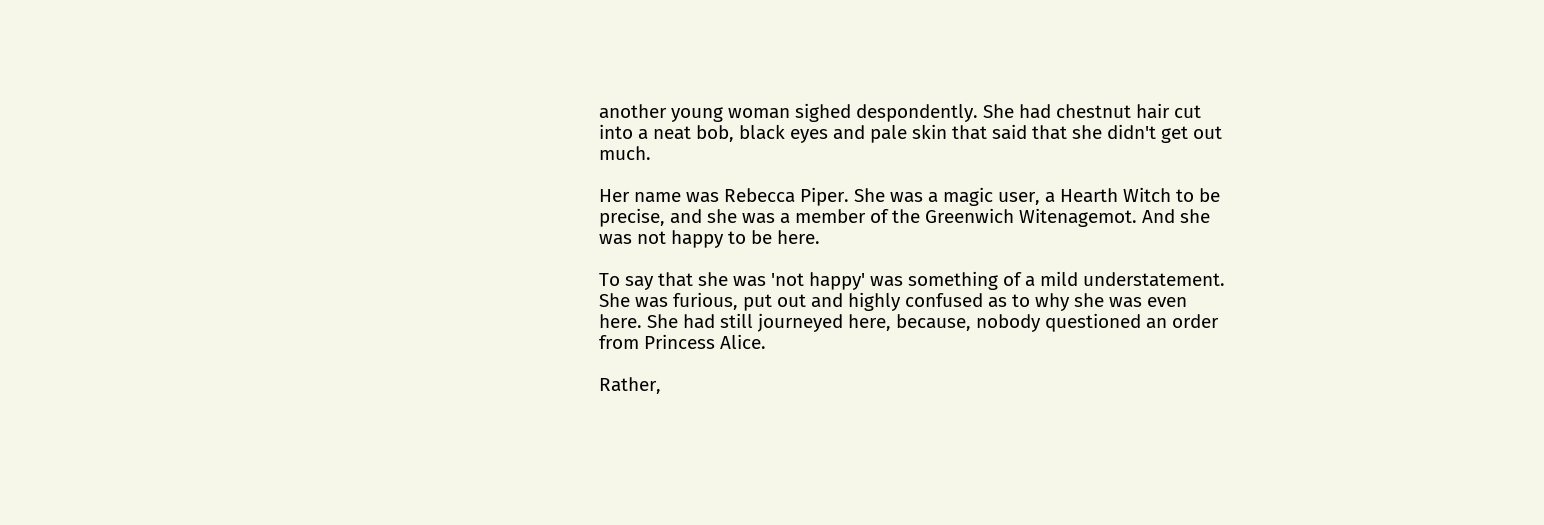another young woman sighed despondently. She had chestnut hair cut into a neat bob, black eyes and pale skin that said that she didn't get out much.

Her name was Rebecca Piper. She was a magic user, a Hearth Witch to be precise, and she was a member of the Greenwich Witenagemot. And she was not happy to be here.

To say that she was 'not happy' was something of a mild understatement. She was furious, put out and highly confused as to why she was even here. She had still journeyed here, because, nobody questioned an order from Princess Alice.

Rather,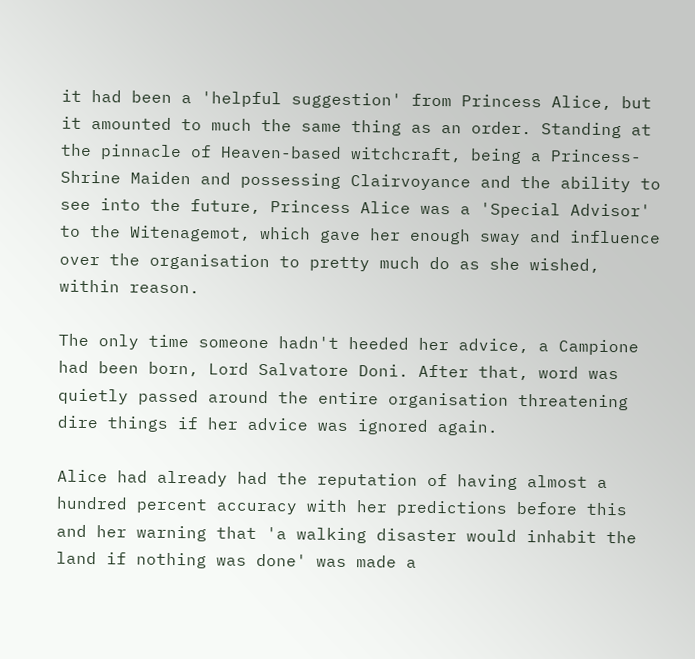it had been a 'helpful suggestion' from Princess Alice, but it amounted to much the same thing as an order. Standing at the pinnacle of Heaven-based witchcraft, being a Princess-Shrine Maiden and possessing Clairvoyance and the ability to see into the future, Princess Alice was a 'Special Advisor' to the Witenagemot, which gave her enough sway and influence over the organisation to pretty much do as she wished, within reason.

The only time someone hadn't heeded her advice, a Campione had been born, Lord Salvatore Doni. After that, word was quietly passed around the entire organisation threatening dire things if her advice was ignored again.

Alice had already had the reputation of having almost a hundred percent accuracy with her predictions before this and her warning that 'a walking disaster would inhabit the land if nothing was done' was made a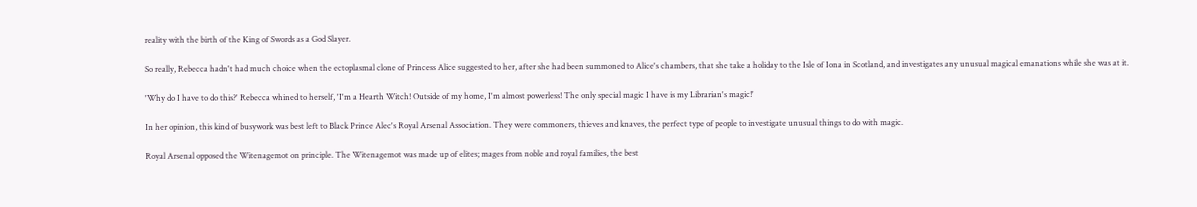reality with the birth of the King of Swords as a God Slayer.

So really, Rebecca hadn't had much choice when the ectoplasmal clone of Princess Alice suggested to her, after she had been summoned to Alice's chambers, that she take a holiday to the Isle of Iona in Scotland, and investigates any unusual magical emanations while she was at it.

'Why do I have to do this?' Rebecca whined to herself, 'I'm a Hearth Witch! Outside of my home, I'm almost powerless! The only special magic I have is my Librarian's magic!'

In her opinion, this kind of busywork was best left to Black Prince Alec's Royal Arsenal Association. They were commoners, thieves and knaves, the perfect type of people to investigate unusual things to do with magic.

Royal Arsenal opposed the Witenagemot on principle. The Witenagemot was made up of elites; mages from noble and royal families, the best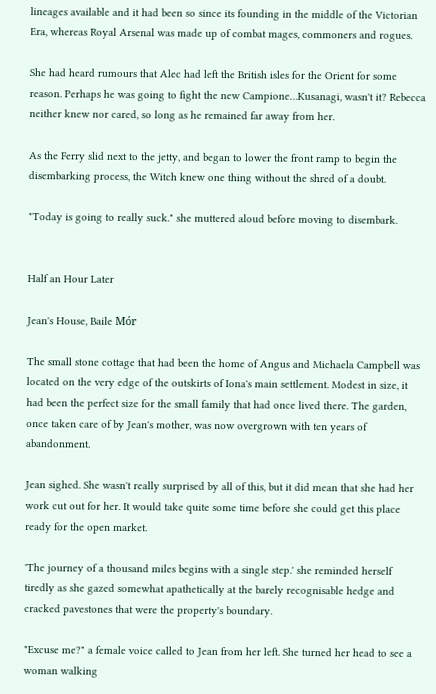lineages available and it had been so since its founding in the middle of the Victorian Era, whereas Royal Arsenal was made up of combat mages, commoners and rogues.

She had heard rumours that Alec had left the British isles for the Orient for some reason. Perhaps he was going to fight the new Campione…Kusanagi, wasn't it? Rebecca neither knew nor cared, so long as he remained far away from her.

As the Ferry slid next to the jetty, and began to lower the front ramp to begin the disembarking process, the Witch knew one thing without the shred of a doubt.

"Today is going to really suck." she muttered aloud before moving to disembark.


Half an Hour Later

Jean's House, Baile Mór

The small stone cottage that had been the home of Angus and Michaela Campbell was located on the very edge of the outskirts of Iona's main settlement. Modest in size, it had been the perfect size for the small family that had once lived there. The garden, once taken care of by Jean's mother, was now overgrown with ten years of abandonment.

Jean sighed. She wasn't really surprised by all of this, but it did mean that she had her work cut out for her. It would take quite some time before she could get this place ready for the open market.

'The journey of a thousand miles begins with a single step.' she reminded herself tiredly as she gazed somewhat apathetically at the barely recognisable hedge and cracked pavestones that were the property's boundary.

"Excuse me?" a female voice called to Jean from her left. She turned her head to see a woman walking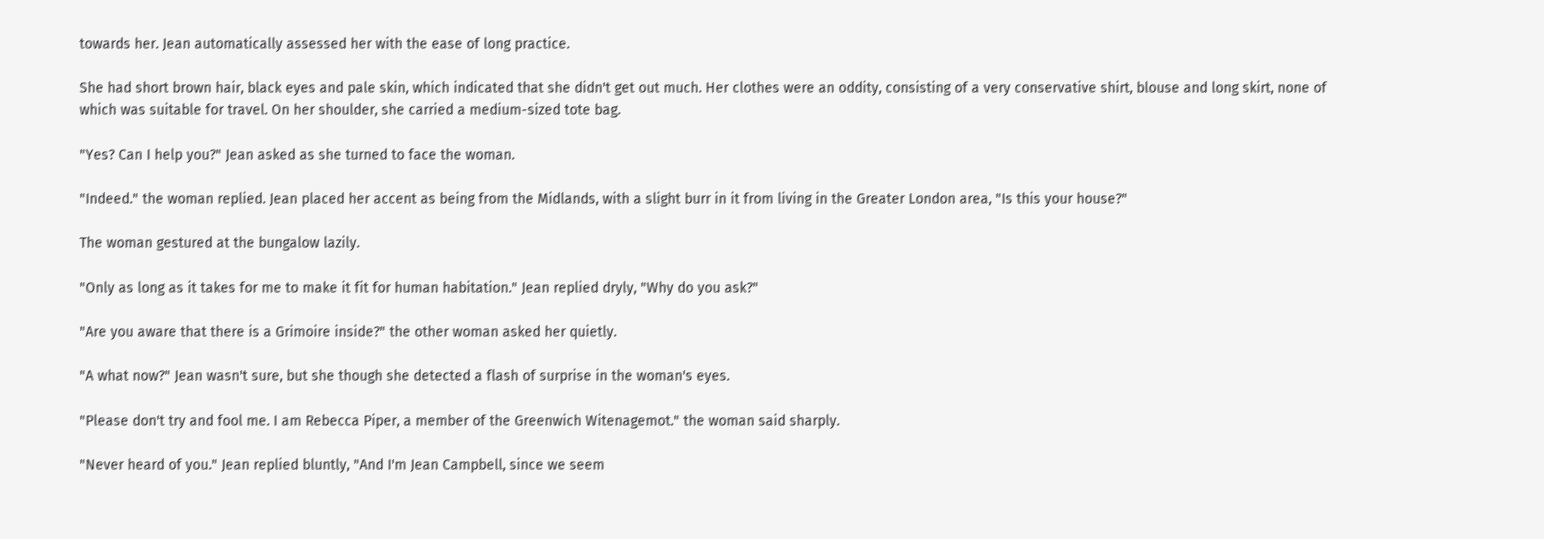towards her. Jean automatically assessed her with the ease of long practice.

She had short brown hair, black eyes and pale skin, which indicated that she didn't get out much. Her clothes were an oddity, consisting of a very conservative shirt, blouse and long skirt, none of which was suitable for travel. On her shoulder, she carried a medium-sized tote bag.

"Yes? Can I help you?" Jean asked as she turned to face the woman.

"Indeed." the woman replied. Jean placed her accent as being from the Midlands, with a slight burr in it from living in the Greater London area, "Is this your house?"

The woman gestured at the bungalow lazily.

"Only as long as it takes for me to make it fit for human habitation." Jean replied dryly, "Why do you ask?"

"Are you aware that there is a Grimoire inside?" the other woman asked her quietly.

"A what now?" Jean wasn't sure, but she though she detected a flash of surprise in the woman's eyes.

"Please don't try and fool me. I am Rebecca Piper, a member of the Greenwich Witenagemot." the woman said sharply.

"Never heard of you." Jean replied bluntly, "And I'm Jean Campbell, since we seem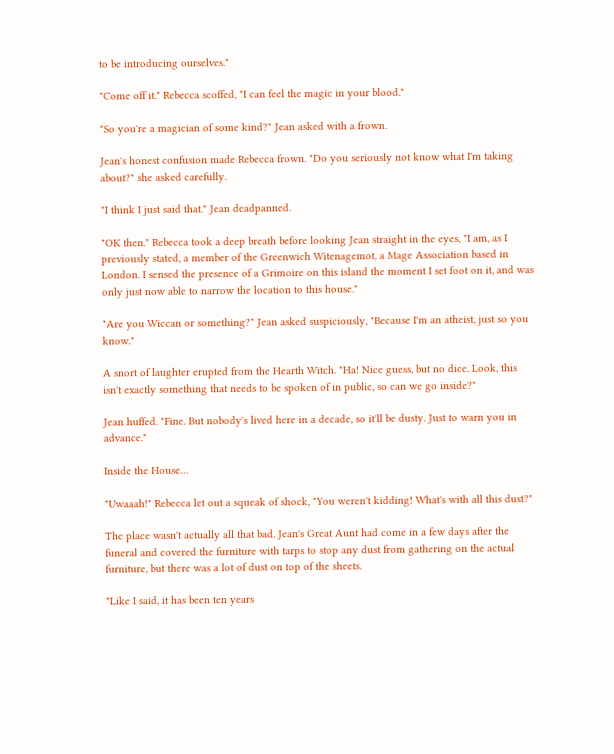to be introducing ourselves."

"Come off it." Rebecca scoffed, "I can feel the magic in your blood."

"So you're a magician of some kind?" Jean asked with a frown.

Jean's honest confusion made Rebecca frown. "Do you seriously not know what I'm taking about?" she asked carefully.

"I think I just said that." Jean deadpanned.

"OK then." Rebecca took a deep breath before looking Jean straight in the eyes, "I am, as I previously stated, a member of the Greenwich Witenagemot, a Mage Association based in London. I sensed the presence of a Grimoire on this island the moment I set foot on it, and was only just now able to narrow the location to this house."

"Are you Wiccan or something?" Jean asked suspiciously, "Because I'm an atheist, just so you know."

A snort of laughter erupted from the Hearth Witch. "Ha! Nice guess, but no dice. Look, this isn't exactly something that needs to be spoken of in public, so can we go inside?"

Jean huffed. "Fine. But nobody's lived here in a decade, so it'll be dusty. Just to warn you in advance."

Inside the House…

"Uwaaah!" Rebecca let out a squeak of shock, "You weren't kidding! What's with all this dust?"

The place wasn't actually all that bad. Jean's Great Aunt had come in a few days after the funeral and covered the furniture with tarps to stop any dust from gathering on the actual furniture, but there was a lot of dust on top of the sheets.

"Like I said, it has been ten years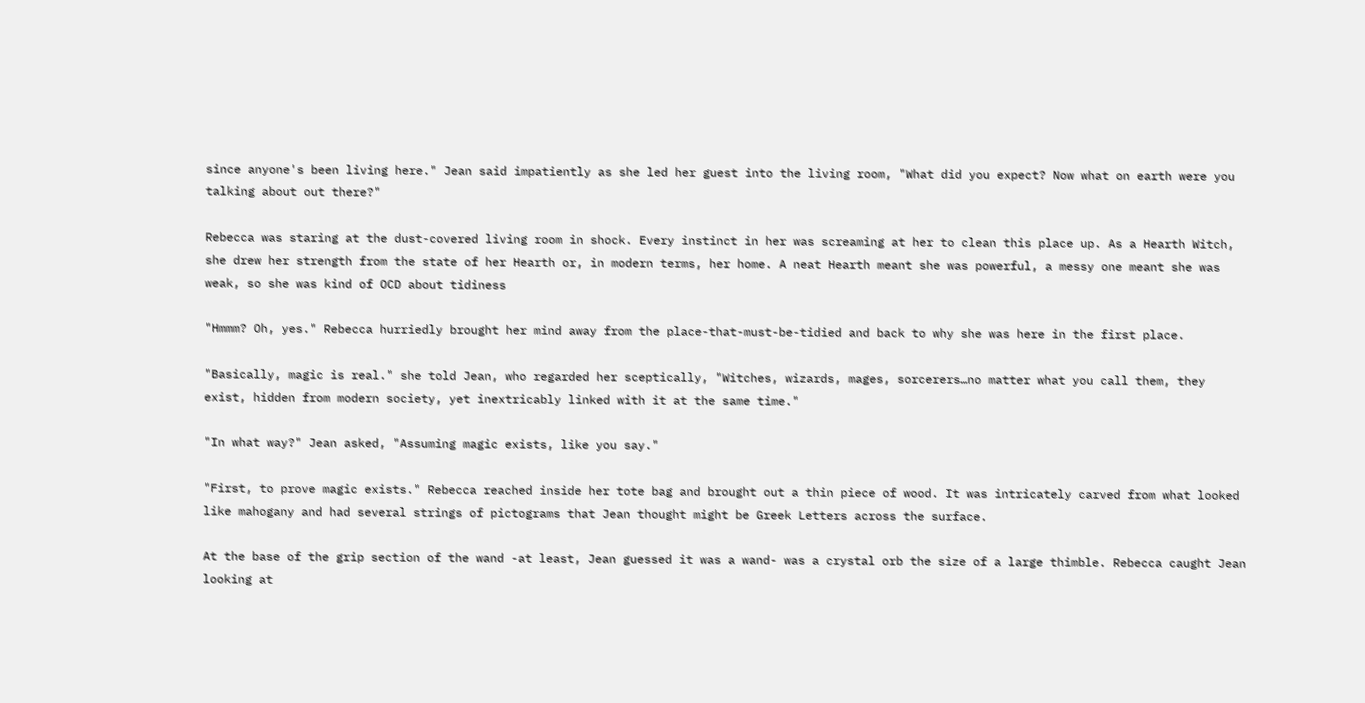since anyone's been living here." Jean said impatiently as she led her guest into the living room, "What did you expect? Now what on earth were you talking about out there?"

Rebecca was staring at the dust-covered living room in shock. Every instinct in her was screaming at her to clean this place up. As a Hearth Witch, she drew her strength from the state of her Hearth or, in modern terms, her home. A neat Hearth meant she was powerful, a messy one meant she was weak, so she was kind of OCD about tidiness

"Hmmm? Oh, yes." Rebecca hurriedly brought her mind away from the place-that-must-be-tidied and back to why she was here in the first place.

"Basically, magic is real." she told Jean, who regarded her sceptically, "Witches, wizards, mages, sorcerers…no matter what you call them, they exist, hidden from modern society, yet inextricably linked with it at the same time."

"In what way?" Jean asked, "Assuming magic exists, like you say."

"First, to prove magic exists." Rebecca reached inside her tote bag and brought out a thin piece of wood. It was intricately carved from what looked like mahogany and had several strings of pictograms that Jean thought might be Greek Letters across the surface.

At the base of the grip section of the wand -at least, Jean guessed it was a wand- was a crystal orb the size of a large thimble. Rebecca caught Jean looking at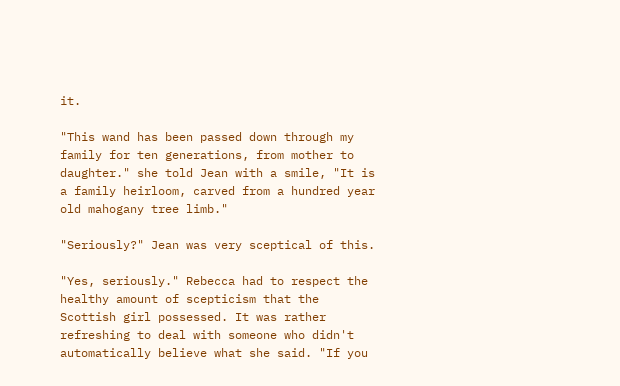it.

"This wand has been passed down through my family for ten generations, from mother to daughter." she told Jean with a smile, "It is a family heirloom, carved from a hundred year old mahogany tree limb."

"Seriously?" Jean was very sceptical of this.

"Yes, seriously." Rebecca had to respect the healthy amount of scepticism that the Scottish girl possessed. It was rather refreshing to deal with someone who didn't automatically believe what she said. "If you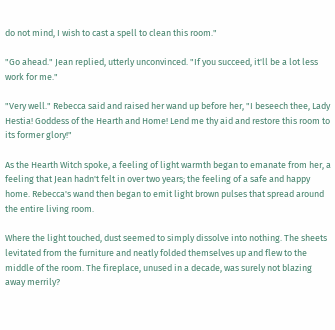do not mind, I wish to cast a spell to clean this room."

"Go ahead." Jean replied, utterly unconvinced. "If you succeed, it'll be a lot less work for me."

"Very well." Rebecca said and raised her wand up before her, "I beseech thee, Lady Hestia! Goddess of the Hearth and Home! Lend me thy aid and restore this room to its former glory!"

As the Hearth Witch spoke, a feeling of light warmth began to emanate from her, a feeling that Jean hadn't felt in over two years; the feeling of a safe and happy home. Rebecca's wand then began to emit light brown pulses that spread around the entire living room.

Where the light touched, dust seemed to simply dissolve into nothing. The sheets levitated from the furniture and neatly folded themselves up and flew to the middle of the room. The fireplace, unused in a decade, was surely not blazing away merrily?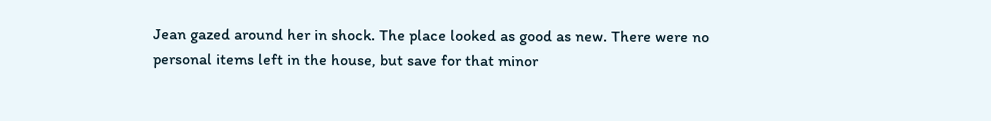Jean gazed around her in shock. The place looked as good as new. There were no personal items left in the house, but save for that minor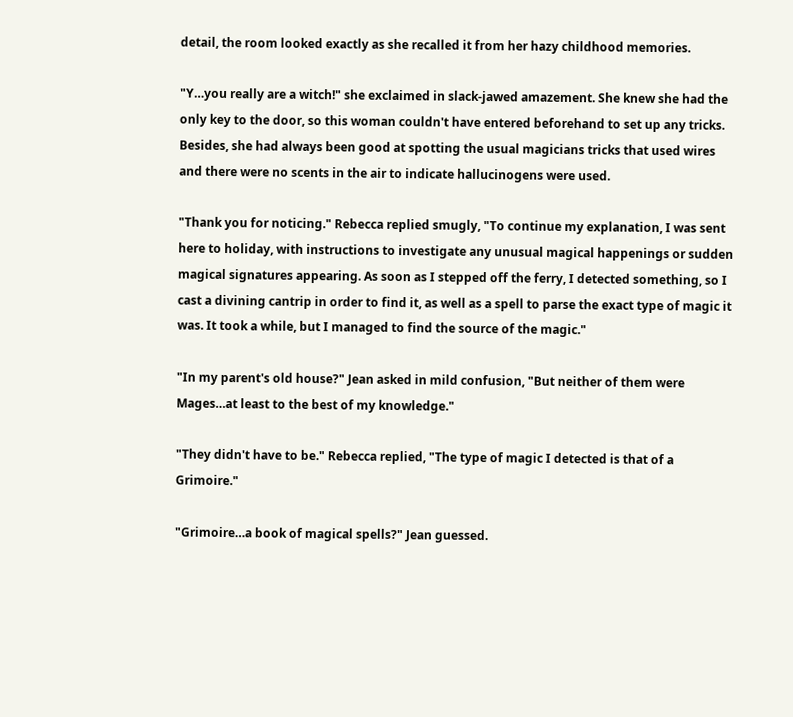detail, the room looked exactly as she recalled it from her hazy childhood memories.

"Y…you really are a witch!" she exclaimed in slack-jawed amazement. She knew she had the only key to the door, so this woman couldn't have entered beforehand to set up any tricks. Besides, she had always been good at spotting the usual magicians tricks that used wires and there were no scents in the air to indicate hallucinogens were used.

"Thank you for noticing." Rebecca replied smugly, "To continue my explanation, I was sent here to holiday, with instructions to investigate any unusual magical happenings or sudden magical signatures appearing. As soon as I stepped off the ferry, I detected something, so I cast a divining cantrip in order to find it, as well as a spell to parse the exact type of magic it was. It took a while, but I managed to find the source of the magic."

"In my parent's old house?" Jean asked in mild confusion, "But neither of them were Mages…at least to the best of my knowledge."

"They didn't have to be." Rebecca replied, "The type of magic I detected is that of a Grimoire."

"Grimoire…a book of magical spells?" Jean guessed.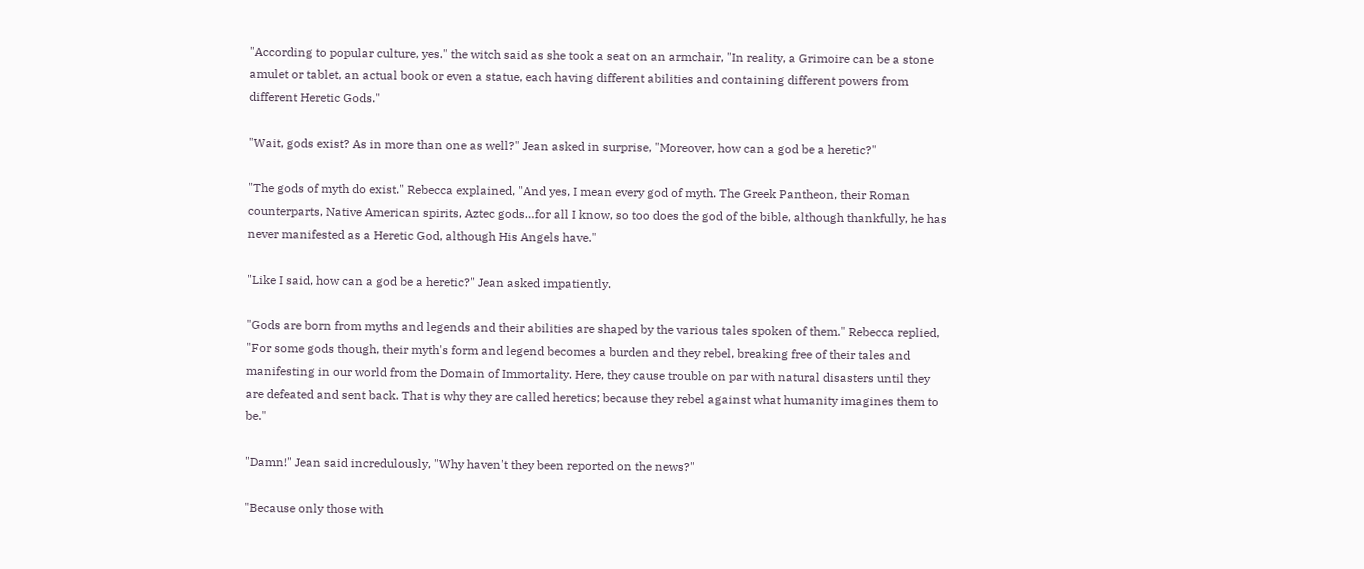"According to popular culture, yes." the witch said as she took a seat on an armchair, "In reality, a Grimoire can be a stone amulet or tablet, an actual book or even a statue, each having different abilities and containing different powers from different Heretic Gods."

"Wait, gods exist? As in more than one as well?" Jean asked in surprise, "Moreover, how can a god be a heretic?"

"The gods of myth do exist." Rebecca explained, "And yes, I mean every god of myth. The Greek Pantheon, their Roman counterparts, Native American spirits, Aztec gods…for all I know, so too does the god of the bible, although thankfully, he has never manifested as a Heretic God, although His Angels have."

"Like I said, how can a god be a heretic?" Jean asked impatiently.

"Gods are born from myths and legends and their abilities are shaped by the various tales spoken of them." Rebecca replied, "For some gods though, their myth's form and legend becomes a burden and they rebel, breaking free of their tales and manifesting in our world from the Domain of Immortality. Here, they cause trouble on par with natural disasters until they are defeated and sent back. That is why they are called heretics; because they rebel against what humanity imagines them to be."

"Damn!" Jean said incredulously, "Why haven't they been reported on the news?"

"Because only those with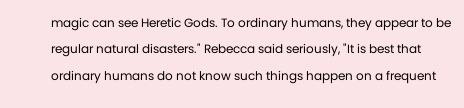magic can see Heretic Gods. To ordinary humans, they appear to be regular natural disasters." Rebecca said seriously, "It is best that ordinary humans do not know such things happen on a frequent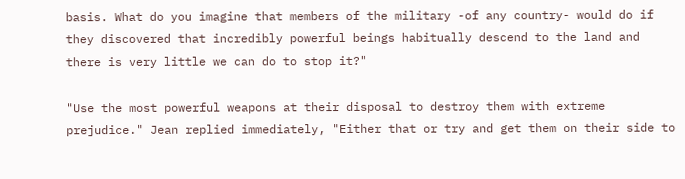basis. What do you imagine that members of the military -of any country- would do if they discovered that incredibly powerful beings habitually descend to the land and there is very little we can do to stop it?"

"Use the most powerful weapons at their disposal to destroy them with extreme prejudice." Jean replied immediately, "Either that or try and get them on their side to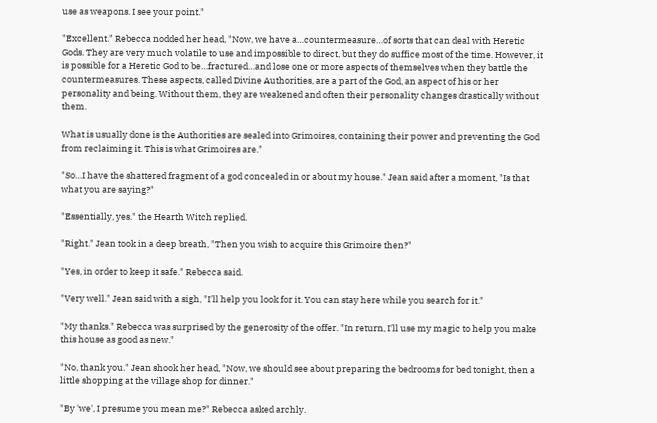use as weapons. I see your point."

"Excellent." Rebecca nodded her head, "Now, we have a…countermeasure…of sorts that can deal with Heretic Gods. They are very much volatile to use and impossible to direct, but they do suffice most of the time. However, it is possible for a Heretic God to be…fractured…and lose one or more aspects of themselves when they battle the countermeasures. These aspects, called Divine Authorities, are a part of the God, an aspect of his or her personality and being. Without them, they are weakened and often their personality changes drastically without them.

What is usually done is the Authorities are sealed into Grimoires, containing their power and preventing the God from reclaiming it. This is what Grimoires are."

"So…I have the shattered fragment of a god concealed in or about my house." Jean said after a moment, "Is that what you are saying?"

"Essentially, yes." the Hearth Witch replied.

"Right." Jean took in a deep breath, "Then you wish to acquire this Grimoire then?"

"Yes, in order to keep it safe." Rebecca said.

"Very well." Jean said with a sigh, "I'll help you look for it. You can stay here while you search for it."

"My thanks." Rebecca was surprised by the generosity of the offer. "In return, I'll use my magic to help you make this house as good as new."

"No, thank you." Jean shook her head, "Now, we should see about preparing the bedrooms for bed tonight, then a little shopping at the village shop for dinner."

"By 'we', I presume you mean me?" Rebecca asked archly.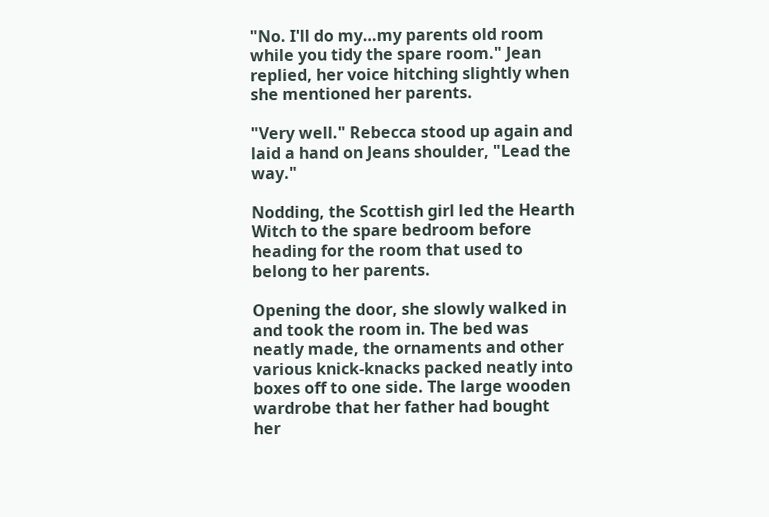"No. I'll do my…my parents old room while you tidy the spare room." Jean replied, her voice hitching slightly when she mentioned her parents.

"Very well." Rebecca stood up again and laid a hand on Jeans shoulder, "Lead the way."

Nodding, the Scottish girl led the Hearth Witch to the spare bedroom before heading for the room that used to belong to her parents.

Opening the door, she slowly walked in and took the room in. The bed was neatly made, the ornaments and other various knick-knacks packed neatly into boxes off to one side. The large wooden wardrobe that her father had bought her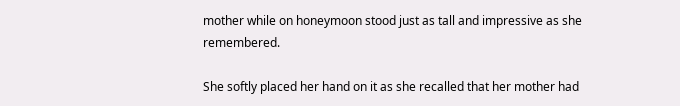mother while on honeymoon stood just as tall and impressive as she remembered.

She softly placed her hand on it as she recalled that her mother had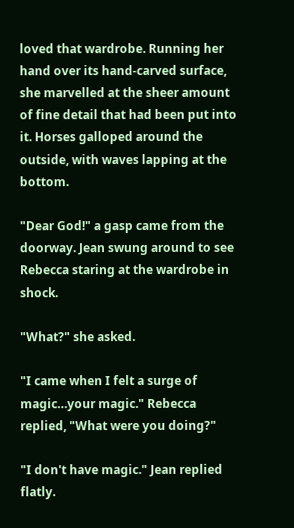loved that wardrobe. Running her hand over its hand-carved surface, she marvelled at the sheer amount of fine detail that had been put into it. Horses galloped around the outside, with waves lapping at the bottom.

"Dear God!" a gasp came from the doorway. Jean swung around to see Rebecca staring at the wardrobe in shock.

"What?" she asked.

"I came when I felt a surge of magic…your magic." Rebecca replied, "What were you doing?"

"I don't have magic." Jean replied flatly.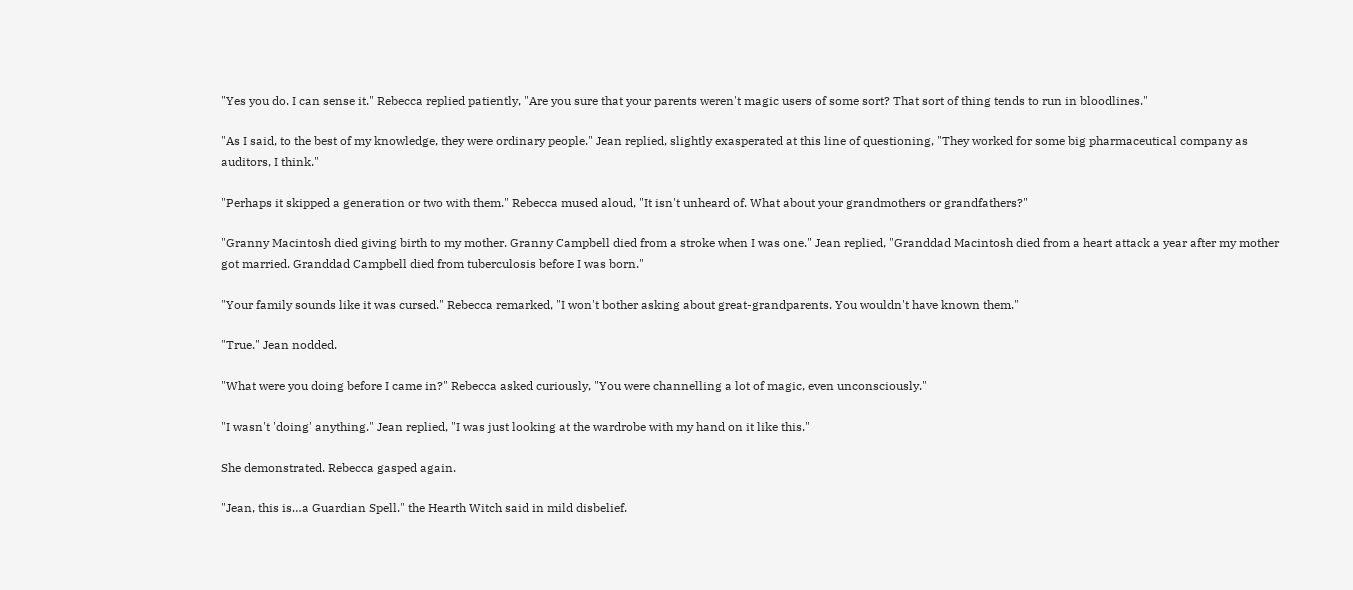"Yes you do. I can sense it." Rebecca replied patiently, "Are you sure that your parents weren't magic users of some sort? That sort of thing tends to run in bloodlines."

"As I said, to the best of my knowledge, they were ordinary people." Jean replied, slightly exasperated at this line of questioning, "They worked for some big pharmaceutical company as auditors, I think."

"Perhaps it skipped a generation or two with them." Rebecca mused aloud, "It isn't unheard of. What about your grandmothers or grandfathers?"

"Granny Macintosh died giving birth to my mother. Granny Campbell died from a stroke when I was one." Jean replied, "Granddad Macintosh died from a heart attack a year after my mother got married. Granddad Campbell died from tuberculosis before I was born."

"Your family sounds like it was cursed." Rebecca remarked, "I won't bother asking about great-grandparents. You wouldn't have known them."

"True." Jean nodded.

"What were you doing before I came in?" Rebecca asked curiously, "You were channelling a lot of magic, even unconsciously."

"I wasn't 'doing' anything." Jean replied, "I was just looking at the wardrobe with my hand on it like this."

She demonstrated. Rebecca gasped again.

"Jean, this is…a Guardian Spell." the Hearth Witch said in mild disbelief.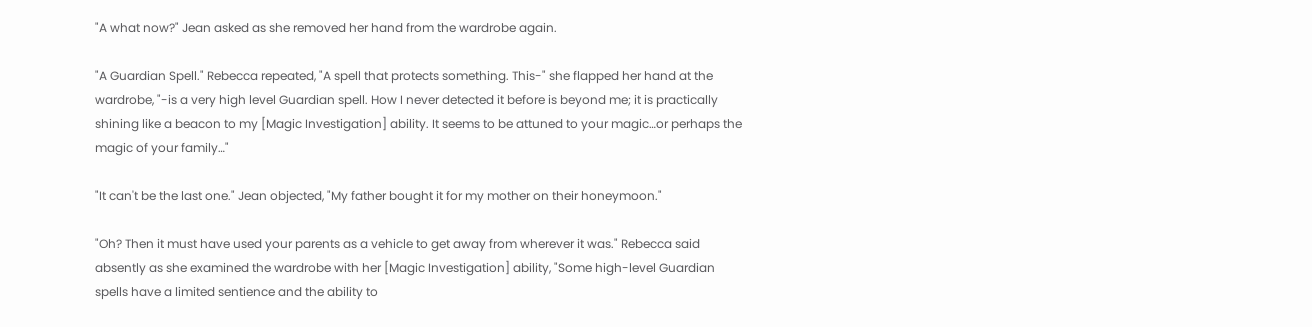"A what now?" Jean asked as she removed her hand from the wardrobe again.

"A Guardian Spell." Rebecca repeated, "A spell that protects something. This-" she flapped her hand at the wardrobe, "-is a very high level Guardian spell. How I never detected it before is beyond me; it is practically shining like a beacon to my [Magic Investigation] ability. It seems to be attuned to your magic…or perhaps the magic of your family…"

"It can't be the last one." Jean objected, "My father bought it for my mother on their honeymoon."

"Oh? Then it must have used your parents as a vehicle to get away from wherever it was." Rebecca said absently as she examined the wardrobe with her [Magic Investigation] ability, "Some high-level Guardian spells have a limited sentience and the ability to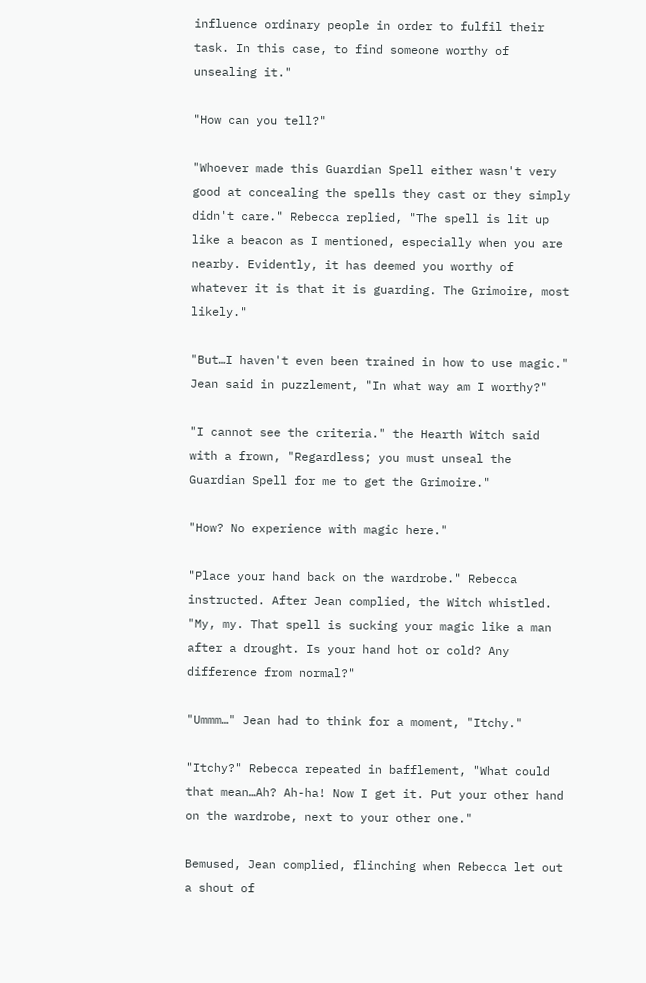influence ordinary people in order to fulfil their task. In this case, to find someone worthy of unsealing it."

"How can you tell?"

"Whoever made this Guardian Spell either wasn't very good at concealing the spells they cast or they simply didn't care." Rebecca replied, "The spell is lit up like a beacon as I mentioned, especially when you are nearby. Evidently, it has deemed you worthy of whatever it is that it is guarding. The Grimoire, most likely."

"But…I haven't even been trained in how to use magic." Jean said in puzzlement, "In what way am I worthy?"

"I cannot see the criteria." the Hearth Witch said with a frown, "Regardless; you must unseal the Guardian Spell for me to get the Grimoire."

"How? No experience with magic here."

"Place your hand back on the wardrobe." Rebecca instructed. After Jean complied, the Witch whistled. "My, my. That spell is sucking your magic like a man after a drought. Is your hand hot or cold? Any difference from normal?"

"Ummm…" Jean had to think for a moment, "Itchy."

"Itchy?" Rebecca repeated in bafflement, "What could that mean…Ah? Ah-ha! Now I get it. Put your other hand on the wardrobe, next to your other one."

Bemused, Jean complied, flinching when Rebecca let out a shout of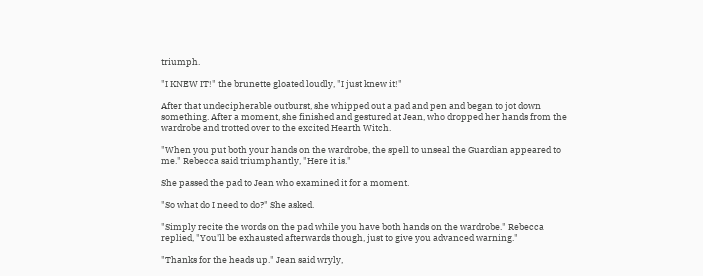triumph.

"I KNEW IT!" the brunette gloated loudly, "I just knew it!"

After that undecipherable outburst, she whipped out a pad and pen and began to jot down something. After a moment, she finished and gestured at Jean, who dropped her hands from the wardrobe and trotted over to the excited Hearth Witch.

"When you put both your hands on the wardrobe, the spell to unseal the Guardian appeared to me." Rebecca said triumphantly, "Here it is."

She passed the pad to Jean who examined it for a moment.

"So what do I need to do?" She asked.

"Simply recite the words on the pad while you have both hands on the wardrobe." Rebecca replied, "You'll be exhausted afterwards though, just to give you advanced warning."

"Thanks for the heads up." Jean said wryly,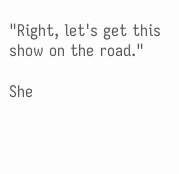"Right, let's get this show on the road."

She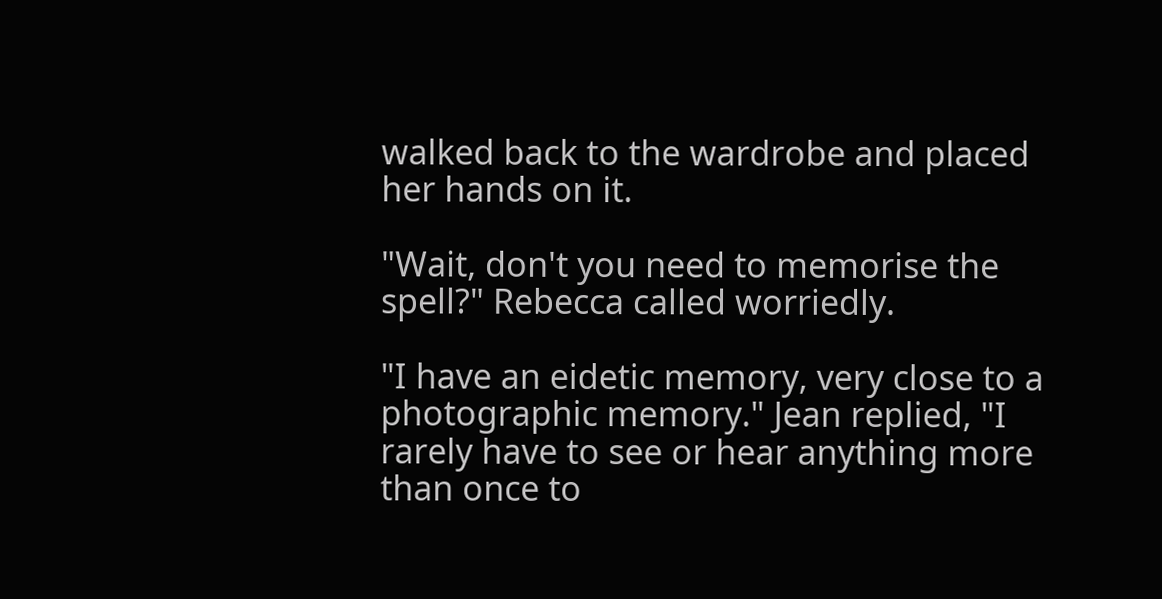walked back to the wardrobe and placed her hands on it.

"Wait, don't you need to memorise the spell?" Rebecca called worriedly.

"I have an eidetic memory, very close to a photographic memory." Jean replied, "I rarely have to see or hear anything more than once to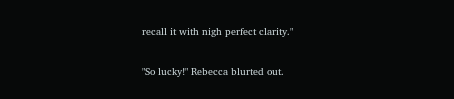recall it with nigh perfect clarity."

"So lucky!" Rebecca blurted out.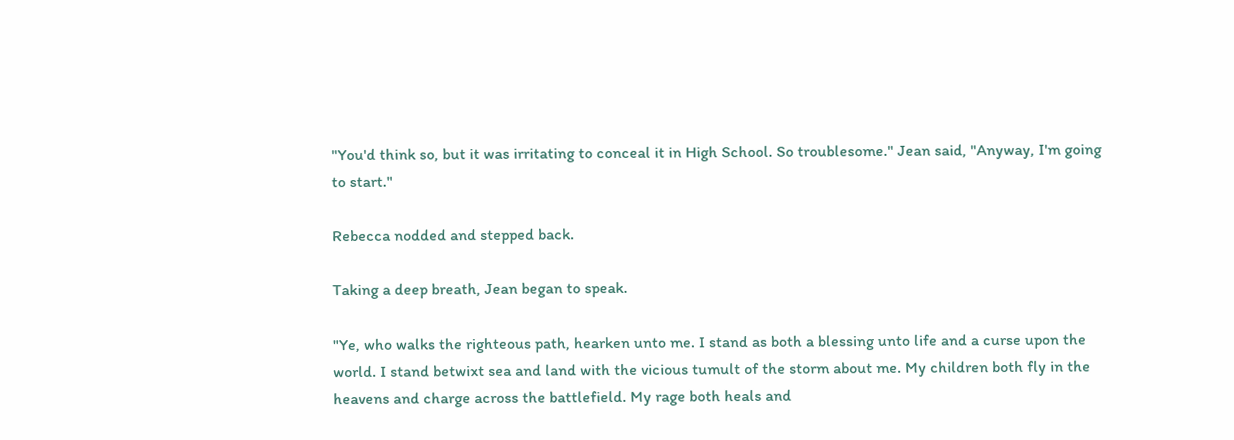"You'd think so, but it was irritating to conceal it in High School. So troublesome." Jean said, "Anyway, I'm going to start."

Rebecca nodded and stepped back.

Taking a deep breath, Jean began to speak.

"Ye, who walks the righteous path, hearken unto me. I stand as both a blessing unto life and a curse upon the world. I stand betwixt sea and land with the vicious tumult of the storm about me. My children both fly in the heavens and charge across the battlefield. My rage both heals and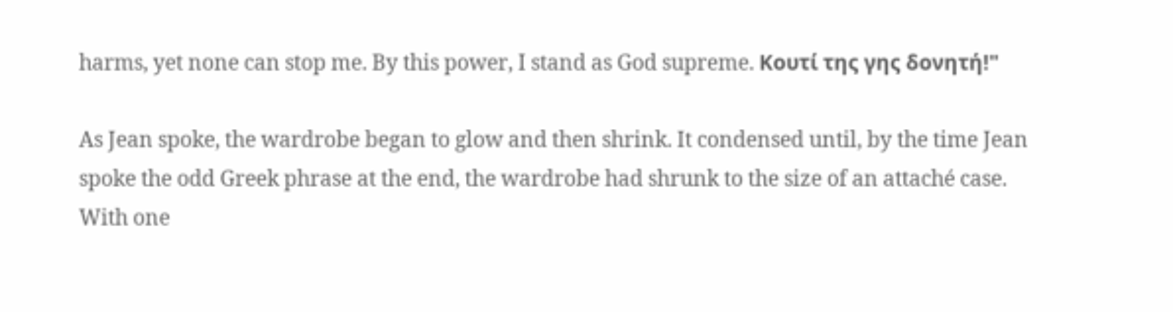harms, yet none can stop me. By this power, I stand as God supreme. Κουτί της γης δονητή!"

As Jean spoke, the wardrobe began to glow and then shrink. It condensed until, by the time Jean spoke the odd Greek phrase at the end, the wardrobe had shrunk to the size of an attaché case. With one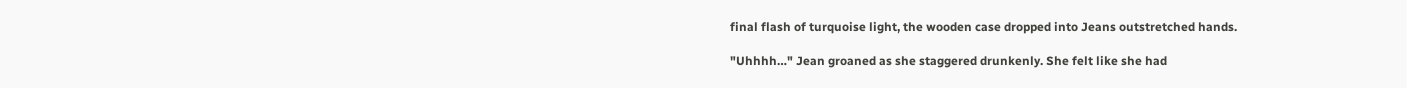final flash of turquoise light, the wooden case dropped into Jeans outstretched hands.

"Uhhhh…" Jean groaned as she staggered drunkenly. She felt like she had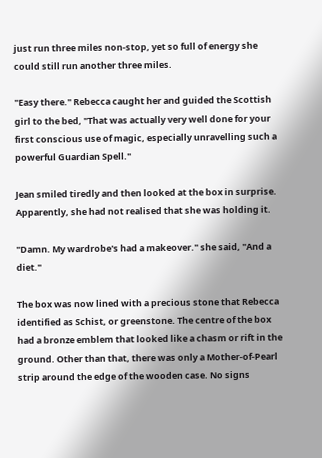just run three miles non-stop, yet so full of energy she could still run another three miles.

"Easy there." Rebecca caught her and guided the Scottish girl to the bed, "That was actually very well done for your first conscious use of magic, especially unravelling such a powerful Guardian Spell."

Jean smiled tiredly and then looked at the box in surprise. Apparently, she had not realised that she was holding it.

"Damn. My wardrobe's had a makeover." she said, "And a diet."

The box was now lined with a precious stone that Rebecca identified as Schist, or greenstone. The centre of the box had a bronze emblem that looked like a chasm or rift in the ground. Other than that, there was only a Mother-of-Pearl strip around the edge of the wooden case. No signs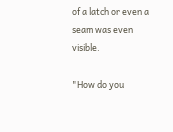of a latch or even a seam was even visible.

"How do you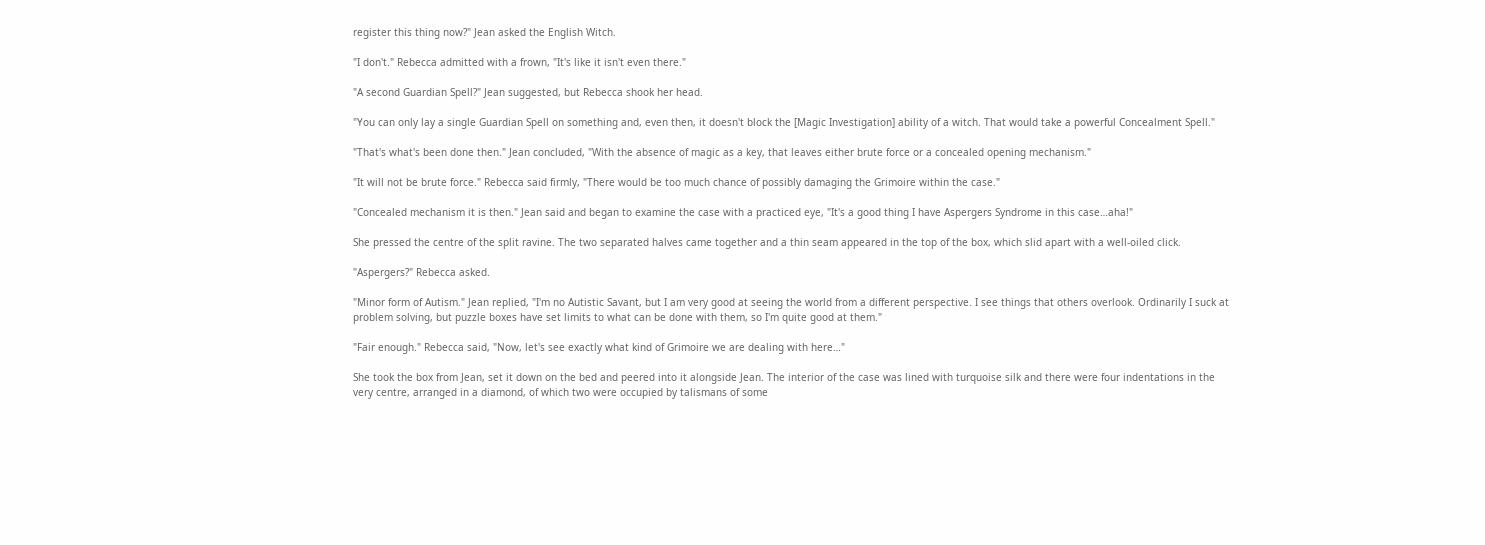register this thing now?" Jean asked the English Witch.

"I don't." Rebecca admitted with a frown, "It's like it isn't even there."

"A second Guardian Spell?" Jean suggested, but Rebecca shook her head.

"You can only lay a single Guardian Spell on something and, even then, it doesn't block the [Magic Investigation] ability of a witch. That would take a powerful Concealment Spell."

"That's what's been done then." Jean concluded, "With the absence of magic as a key, that leaves either brute force or a concealed opening mechanism."

"It will not be brute force." Rebecca said firmly, "There would be too much chance of possibly damaging the Grimoire within the case."

"Concealed mechanism it is then." Jean said and began to examine the case with a practiced eye, "It's a good thing I have Aspergers Syndrome in this case…aha!"

She pressed the centre of the split ravine. The two separated halves came together and a thin seam appeared in the top of the box, which slid apart with a well-oiled click.

"Aspergers?" Rebecca asked.

"Minor form of Autism." Jean replied, "I'm no Autistic Savant, but I am very good at seeing the world from a different perspective. I see things that others overlook. Ordinarily I suck at problem solving, but puzzle boxes have set limits to what can be done with them, so I'm quite good at them."

"Fair enough." Rebecca said, "Now, let's see exactly what kind of Grimoire we are dealing with here…"

She took the box from Jean, set it down on the bed and peered into it alongside Jean. The interior of the case was lined with turquoise silk and there were four indentations in the very centre, arranged in a diamond, of which two were occupied by talismans of some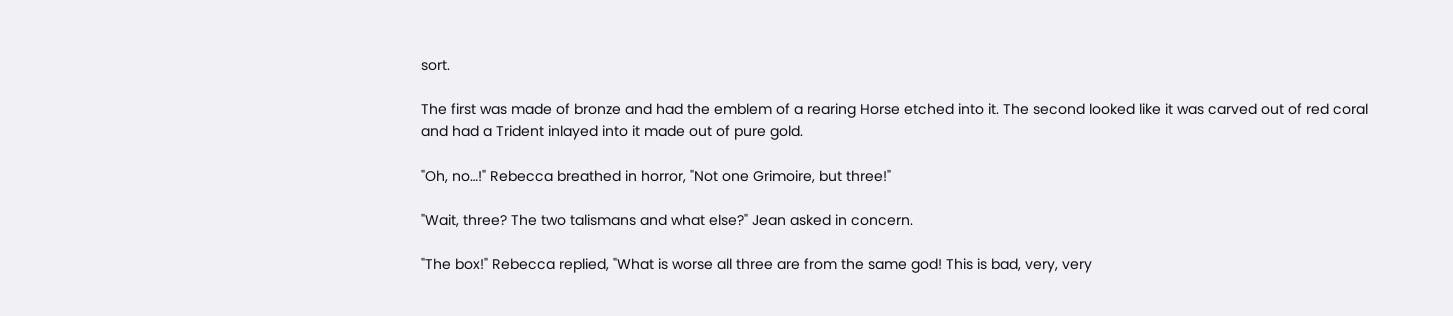sort.

The first was made of bronze and had the emblem of a rearing Horse etched into it. The second looked like it was carved out of red coral and had a Trident inlayed into it made out of pure gold.

"Oh, no…!" Rebecca breathed in horror, "Not one Grimoire, but three!"

"Wait, three? The two talismans and what else?" Jean asked in concern.

"The box!" Rebecca replied, "What is worse all three are from the same god! This is bad, very, very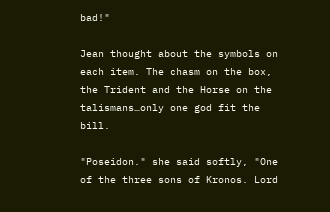bad!"

Jean thought about the symbols on each item. The chasm on the box, the Trident and the Horse on the talismans…only one god fit the bill.

"Poseidon." she said softly, "One of the three sons of Kronos. Lord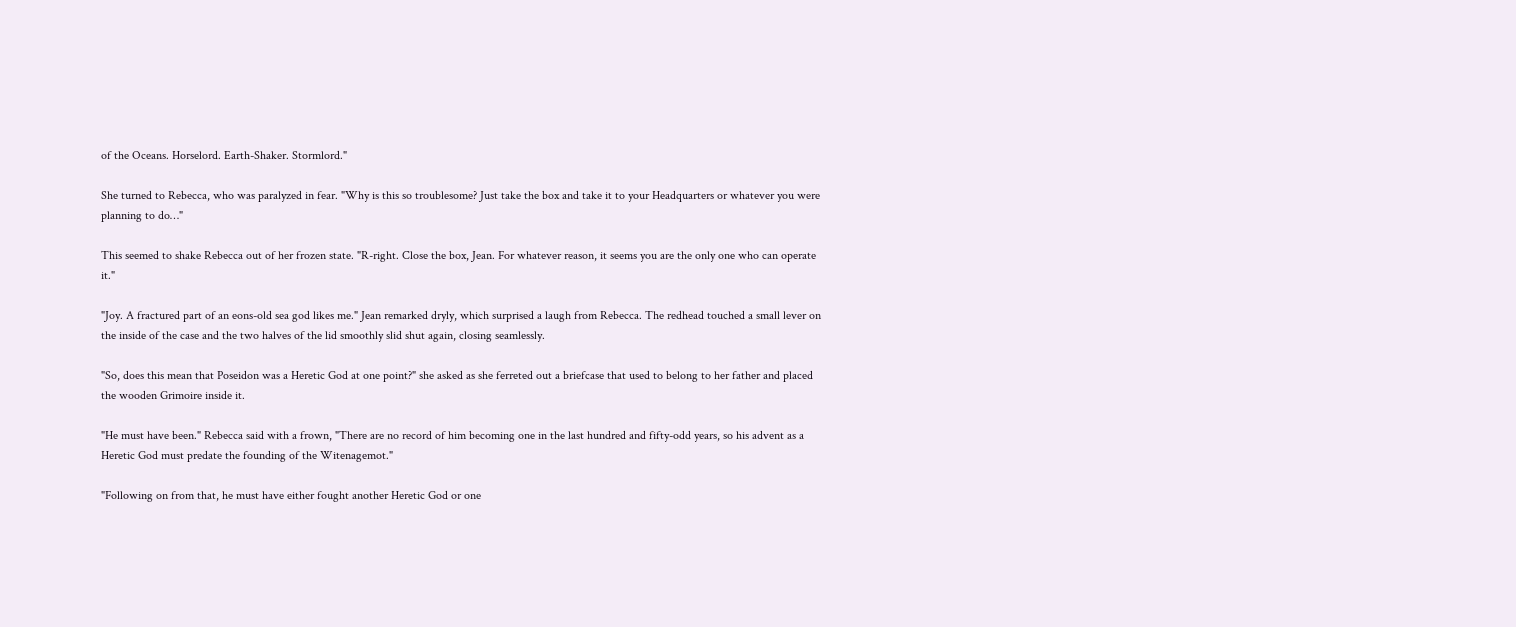of the Oceans. Horselord. Earth-Shaker. Stormlord."

She turned to Rebecca, who was paralyzed in fear. "Why is this so troublesome? Just take the box and take it to your Headquarters or whatever you were planning to do…"

This seemed to shake Rebecca out of her frozen state. "R-right. Close the box, Jean. For whatever reason, it seems you are the only one who can operate it."

"Joy. A fractured part of an eons-old sea god likes me." Jean remarked dryly, which surprised a laugh from Rebecca. The redhead touched a small lever on the inside of the case and the two halves of the lid smoothly slid shut again, closing seamlessly.

"So, does this mean that Poseidon was a Heretic God at one point?" she asked as she ferreted out a briefcase that used to belong to her father and placed the wooden Grimoire inside it.

"He must have been." Rebecca said with a frown, "There are no record of him becoming one in the last hundred and fifty-odd years, so his advent as a Heretic God must predate the founding of the Witenagemot."

"Following on from that, he must have either fought another Heretic God or one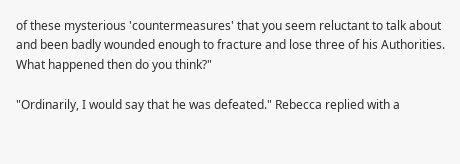of these mysterious 'countermeasures' that you seem reluctant to talk about and been badly wounded enough to fracture and lose three of his Authorities. What happened then do you think?"

"Ordinarily, I would say that he was defeated." Rebecca replied with a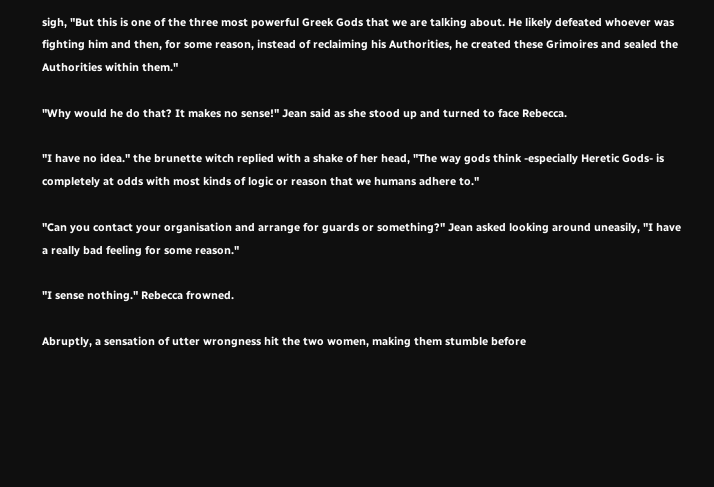sigh, "But this is one of the three most powerful Greek Gods that we are talking about. He likely defeated whoever was fighting him and then, for some reason, instead of reclaiming his Authorities, he created these Grimoires and sealed the Authorities within them."

"Why would he do that? It makes no sense!" Jean said as she stood up and turned to face Rebecca.

"I have no idea." the brunette witch replied with a shake of her head, "The way gods think -especially Heretic Gods- is completely at odds with most kinds of logic or reason that we humans adhere to."

"Can you contact your organisation and arrange for guards or something?" Jean asked looking around uneasily, "I have a really bad feeling for some reason."

"I sense nothing." Rebecca frowned.

Abruptly, a sensation of utter wrongness hit the two women, making them stumble before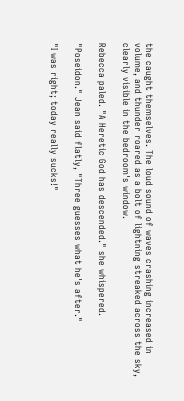the caught themselves. The loud sound of waves crashing increased in volume, and thunder roared as a bolt of lightning streaked across the sky, clearly visible in the bedroom's window.

Rebecca paled. "A Heretic God has descended." she whispered.

"Poseidon." Jean said flatly, "Three guesses what he's after."

"I was right; today really sucks!"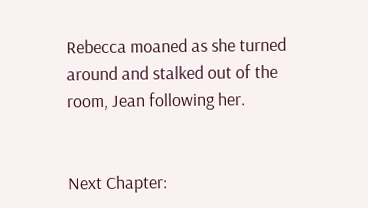Rebecca moaned as she turned around and stalked out of the room, Jean following her.


Next Chapter: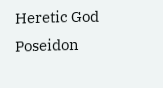Heretic God Poseidon